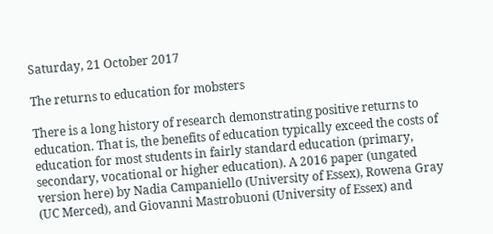Saturday, 21 October 2017

The returns to education for mobsters

There is a long history of research demonstrating positive returns to education. That is, the benefits of education typically exceed the costs of education for most students in fairly standard education (primary, secondary, vocational or higher education). A 2016 paper (ungated version here) by Nadia Campaniello (University of Essex), Rowena Gray (UC Merced), and Giovanni Mastrobuoni (University of Essex) and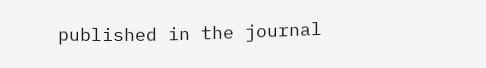published in the journal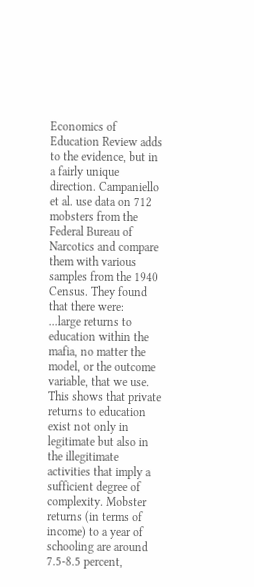Economics of Education Review adds to the evidence, but in a fairly unique direction. Campaniello et al. use data on 712 mobsters from the Federal Bureau of Narcotics and compare them with various samples from the 1940 Census. They found that there were:
...large returns to education within the mafia, no matter the model, or the outcome variable, that we use. This shows that private returns to education exist not only in legitimate but also in the illegitimate activities that imply a sufficient degree of complexity. Mobster returns (in terms of income) to a year of schooling are around 7.5-8.5 percent,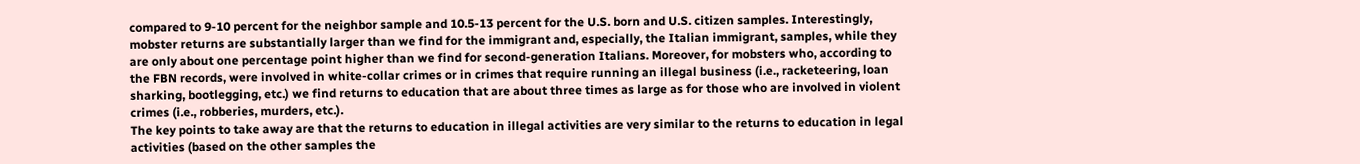compared to 9-10 percent for the neighbor sample and 10.5-13 percent for the U.S. born and U.S. citizen samples. Interestingly, mobster returns are substantially larger than we find for the immigrant and, especially, the Italian immigrant, samples, while they are only about one percentage point higher than we find for second-generation Italians. Moreover, for mobsters who, according to the FBN records, were involved in white-collar crimes or in crimes that require running an illegal business (i.e., racketeering, loan sharking, bootlegging, etc.) we find returns to education that are about three times as large as for those who are involved in violent crimes (i.e., robberies, murders, etc.).
The key points to take away are that the returns to education in illegal activities are very similar to the returns to education in legal activities (based on the other samples the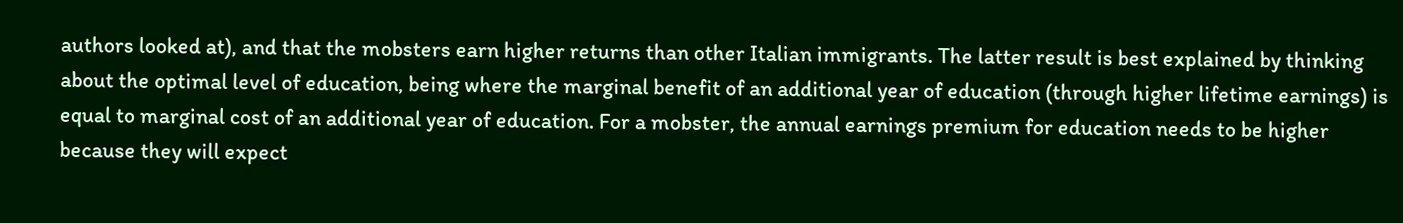authors looked at), and that the mobsters earn higher returns than other Italian immigrants. The latter result is best explained by thinking about the optimal level of education, being where the marginal benefit of an additional year of education (through higher lifetime earnings) is equal to marginal cost of an additional year of education. For a mobster, the annual earnings premium for education needs to be higher because they will expect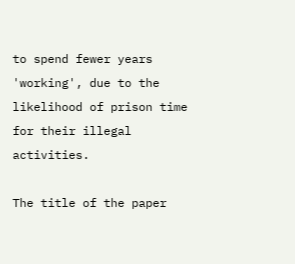to spend fewer years 'working', due to the likelihood of prison time for their illegal activities.

The title of the paper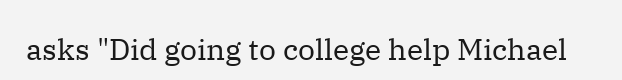asks "Did going to college help Michael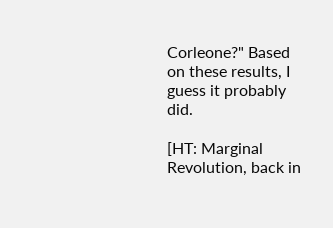Corleone?" Based on these results, I guess it probably did.

[HT: Marginal Revolution, back in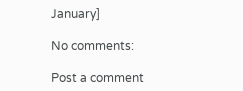January]

No comments:

Post a comment